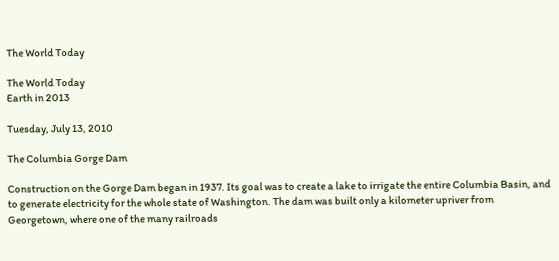The World Today

The World Today
Earth in 2013

Tuesday, July 13, 2010

The Columbia Gorge Dam

Construction on the Gorge Dam began in 1937. Its goal was to create a lake to irrigate the entire Columbia Basin, and to generate electricity for the whole state of Washington. The dam was built only a kilometer upriver from Georgetown, where one of the many railroads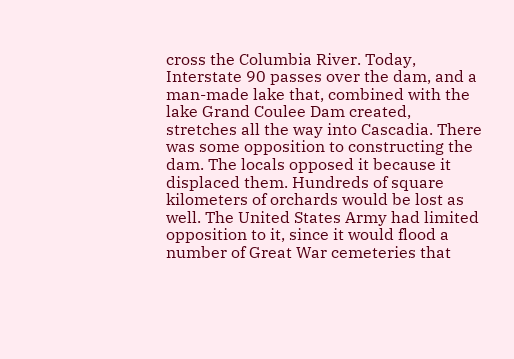cross the Columbia River. Today, Interstate 90 passes over the dam, and a man-made lake that, combined with the lake Grand Coulee Dam created, stretches all the way into Cascadia. There was some opposition to constructing the dam. The locals opposed it because it displaced them. Hundreds of square kilometers of orchards would be lost as well. The United States Army had limited opposition to it, since it would flood a number of Great War cemeteries that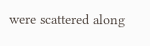were scattered along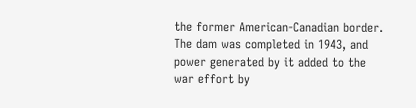the former American-Canadian border. The dam was completed in 1943, and power generated by it added to the war effort by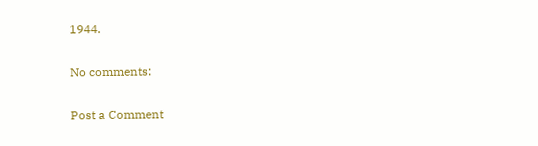1944.

No comments:

Post a Comment